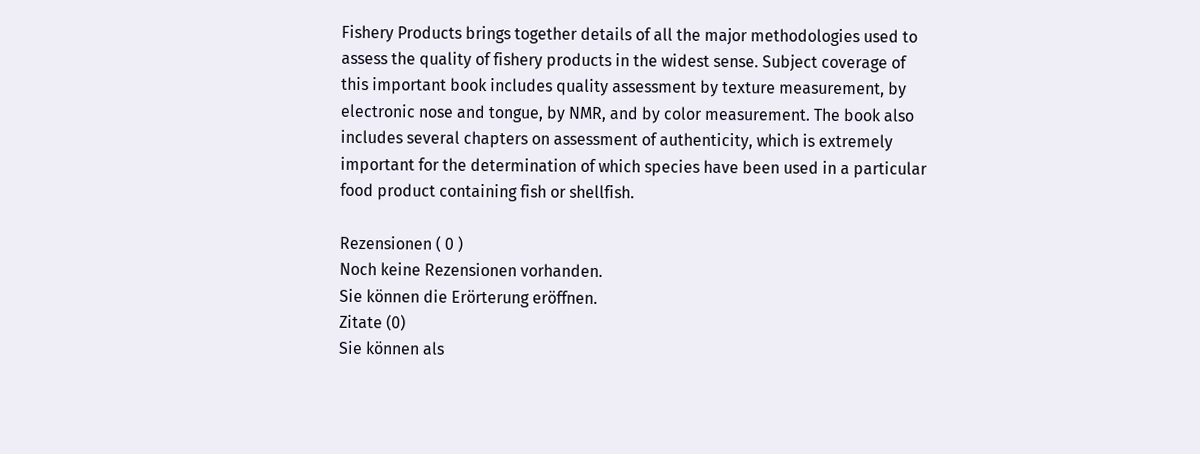Fishery Products brings together details of all the major methodologies used to assess the quality of fishery products in the widest sense. Subject coverage of this important book includes quality assessment by texture measurement, by electronic nose and tongue, by NMR, and by color measurement. The book also includes several chapters on assessment of authenticity, which is extremely important for the determination of which species have been used in a particular food product containing fish or shellfish.

Rezensionen ( 0 )
Noch keine Rezensionen vorhanden.
Sie können die Erörterung eröffnen.
Zitate (0)
Sie können als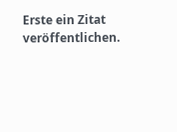Erste ein Zitat veröffentlichen.